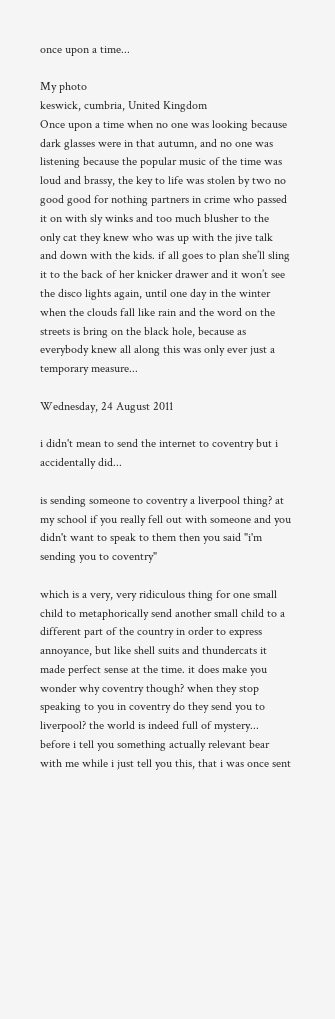once upon a time...

My photo
keswick, cumbria, United Kingdom
Once upon a time when no one was looking because dark glasses were in that autumn, and no one was listening because the popular music of the time was loud and brassy, the key to life was stolen by two no good good for nothing partners in crime who passed it on with sly winks and too much blusher to the only cat they knew who was up with the jive talk and down with the kids. if all goes to plan she’ll sling it to the back of her knicker drawer and it won’t see the disco lights again, until one day in the winter when the clouds fall like rain and the word on the streets is bring on the black hole, because as everybody knew all along this was only ever just a temporary measure...

Wednesday, 24 August 2011

i didn't mean to send the internet to coventry but i accidentally did...

is sending someone to coventry a liverpool thing? at my school if you really fell out with someone and you didn't want to speak to them then you said "i'm sending you to coventry"

which is a very, very ridiculous thing for one small child to metaphorically send another small child to a different part of the country in order to express annoyance, but like shell suits and thundercats it made perfect sense at the time. it does make you wonder why coventry though? when they stop speaking to you in coventry do they send you to liverpool? the world is indeed full of mystery...
before i tell you something actually relevant bear with me while i just tell you this, that i was once sent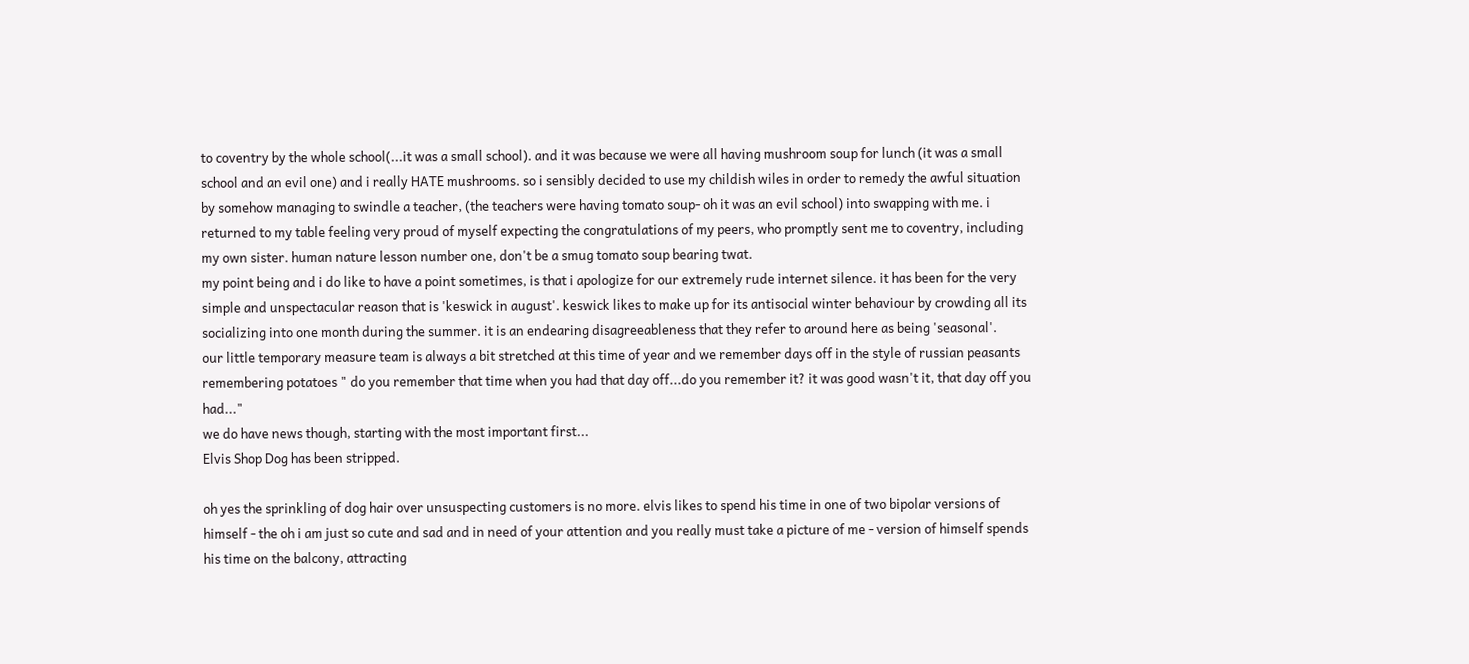to coventry by the whole school(...it was a small school). and it was because we were all having mushroom soup for lunch (it was a small school and an evil one) and i really HATE mushrooms. so i sensibly decided to use my childish wiles in order to remedy the awful situation by somehow managing to swindle a teacher, (the teachers were having tomato soup- oh it was an evil school) into swapping with me. i returned to my table feeling very proud of myself expecting the congratulations of my peers, who promptly sent me to coventry, including my own sister. human nature lesson number one, don't be a smug tomato soup bearing twat.
my point being and i do like to have a point sometimes, is that i apologize for our extremely rude internet silence. it has been for the very simple and unspectacular reason that is 'keswick in august'. keswick likes to make up for its antisocial winter behaviour by crowding all its socializing into one month during the summer. it is an endearing disagreeableness that they refer to around here as being 'seasonal'.
our little temporary measure team is always a bit stretched at this time of year and we remember days off in the style of russian peasants remembering potatoes " do you remember that time when you had that day off...do you remember it? it was good wasn't it, that day off you had..."
we do have news though, starting with the most important first...
Elvis Shop Dog has been stripped.

oh yes the sprinkling of dog hair over unsuspecting customers is no more. elvis likes to spend his time in one of two bipolar versions of himself - the oh i am just so cute and sad and in need of your attention and you really must take a picture of me - version of himself spends his time on the balcony, attracting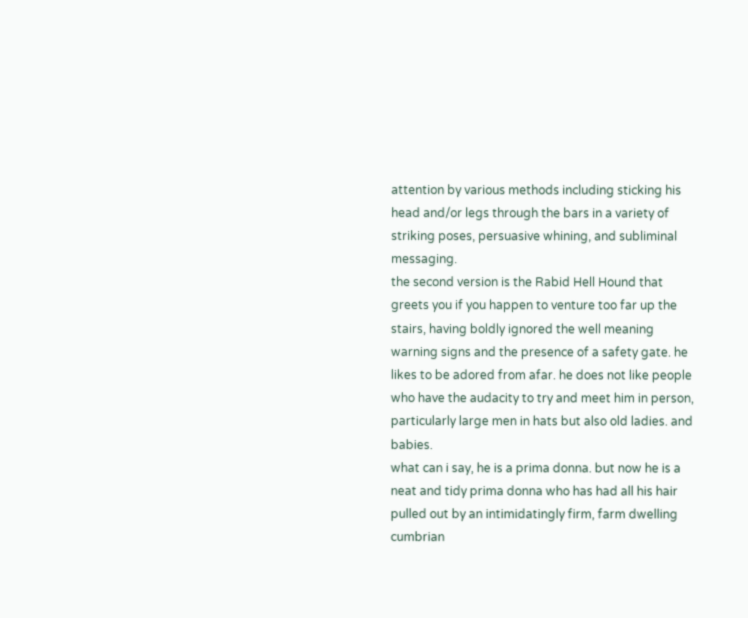attention by various methods including sticking his head and/or legs through the bars in a variety of striking poses, persuasive whining, and subliminal messaging.
the second version is the Rabid Hell Hound that greets you if you happen to venture too far up the stairs, having boldly ignored the well meaning warning signs and the presence of a safety gate. he likes to be adored from afar. he does not like people who have the audacity to try and meet him in person, particularly large men in hats but also old ladies. and babies.
what can i say, he is a prima donna. but now he is a neat and tidy prima donna who has had all his hair pulled out by an intimidatingly firm, farm dwelling cumbrian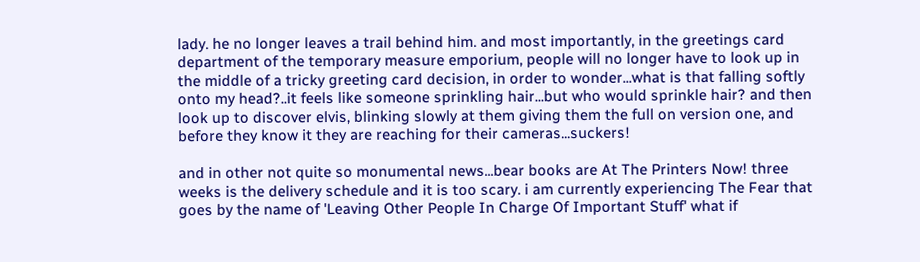lady. he no longer leaves a trail behind him. and most importantly, in the greetings card department of the temporary measure emporium, people will no longer have to look up in the middle of a tricky greeting card decision, in order to wonder...what is that falling softly onto my head?..it feels like someone sprinkling hair...but who would sprinkle hair? and then look up to discover elvis, blinking slowly at them giving them the full on version one, and before they know it they are reaching for their cameras...suckers!

and in other not quite so monumental news...bear books are At The Printers Now! three weeks is the delivery schedule and it is too scary. i am currently experiencing The Fear that goes by the name of 'Leaving Other People In Charge Of Important Stuff' what if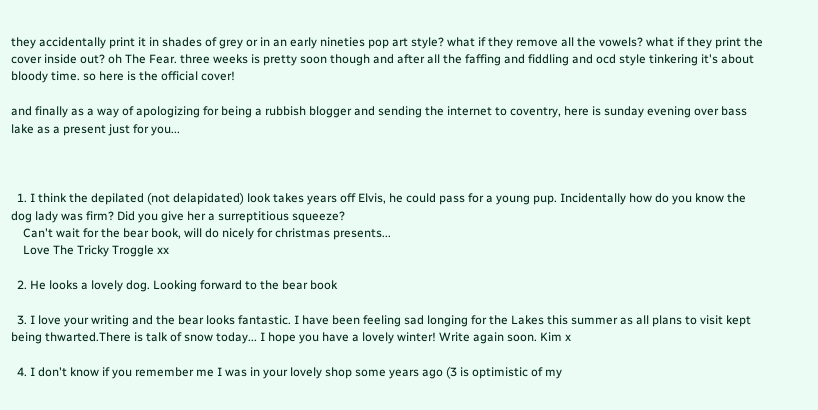they accidentally print it in shades of grey or in an early nineties pop art style? what if they remove all the vowels? what if they print the cover inside out? oh The Fear. three weeks is pretty soon though and after all the faffing and fiddling and ocd style tinkering it's about bloody time. so here is the official cover!

and finally as a way of apologizing for being a rubbish blogger and sending the internet to coventry, here is sunday evening over bass lake as a present just for you...



  1. I think the depilated (not delapidated) look takes years off Elvis, he could pass for a young pup. Incidentally how do you know the dog lady was firm? Did you give her a surreptitious squeeze?
    Can't wait for the bear book, will do nicely for christmas presents...
    Love The Tricky Troggle xx

  2. He looks a lovely dog. Looking forward to the bear book

  3. I love your writing and the bear looks fantastic. I have been feeling sad longing for the Lakes this summer as all plans to visit kept being thwarted.There is talk of snow today... I hope you have a lovely winter! Write again soon. Kim x

  4. I don't know if you remember me I was in your lovely shop some years ago (3 is optimistic of my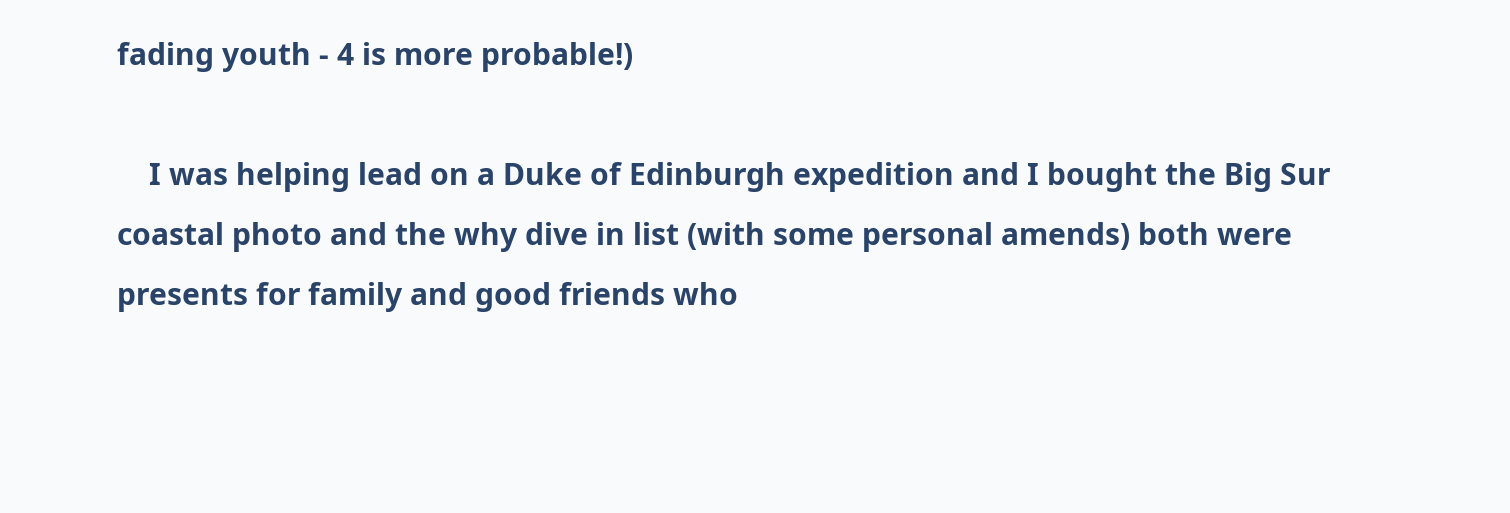fading youth - 4 is more probable!)

    I was helping lead on a Duke of Edinburgh expedition and I bought the Big Sur coastal photo and the why dive in list (with some personal amends) both were presents for family and good friends who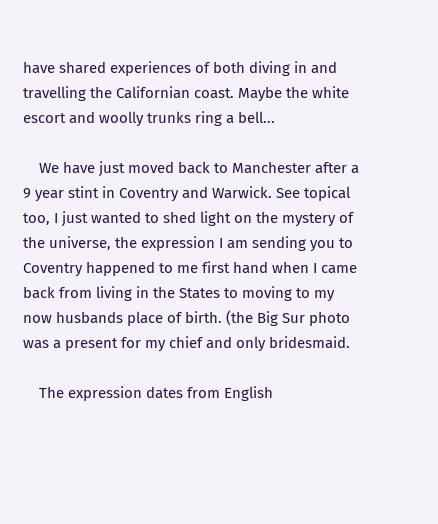have shared experiences of both diving in and travelling the Californian coast. Maybe the white escort and woolly trunks ring a bell...

    We have just moved back to Manchester after a 9 year stint in Coventry and Warwick. See topical too, I just wanted to shed light on the mystery of the universe, the expression I am sending you to Coventry happened to me first hand when I came back from living in the States to moving to my now husbands place of birth. (the Big Sur photo was a present for my chief and only bridesmaid.

    The expression dates from English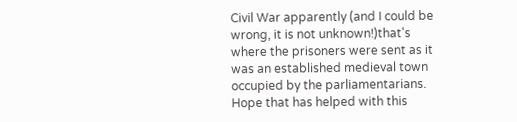Civil War apparently (and I could be wrong, it is not unknown!)that's where the prisoners were sent as it was an established medieval town occupied by the parliamentarians. Hope that has helped with this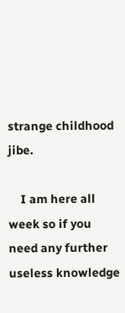strange childhood jibe.

    I am here all week so if you need any further useless knowledge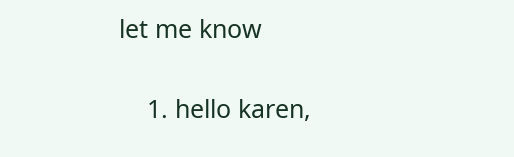let me know

    1. hello karen,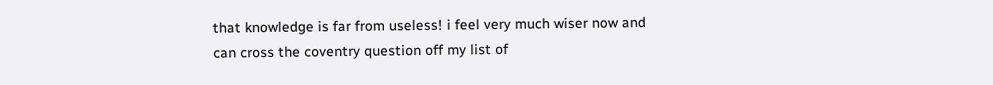that knowledge is far from useless! i feel very much wiser now and can cross the coventry question off my list of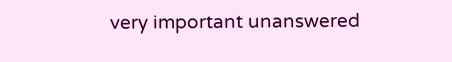very important unanswered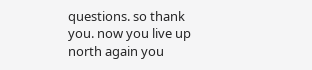questions. so thank you. now you live up north again you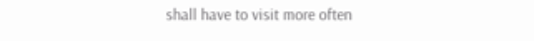shall have to visit more often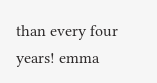than every four years! emma